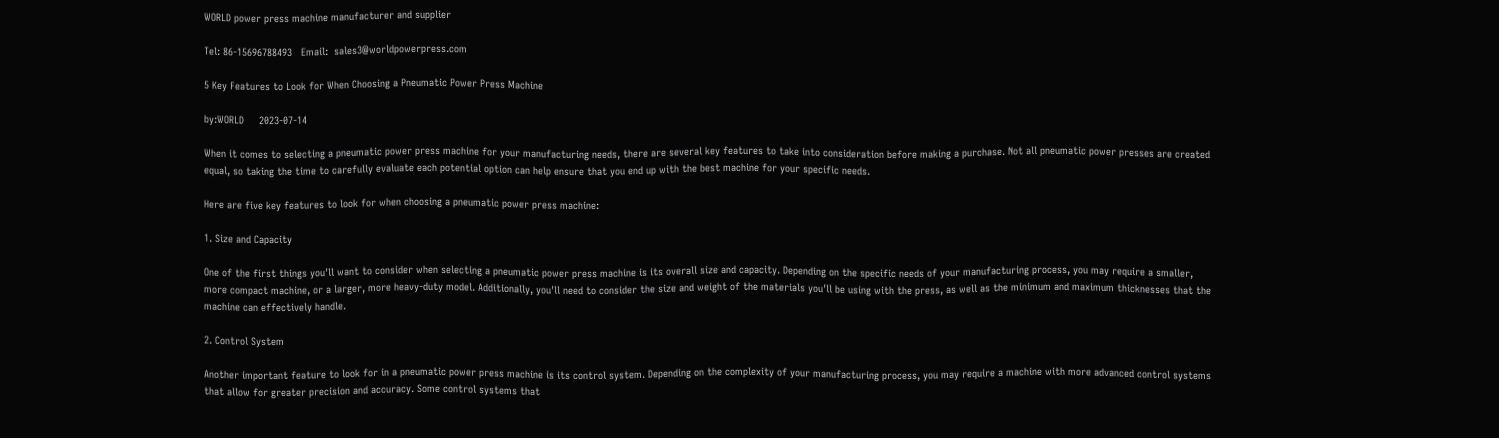WORLD power press machine manufacturer and supplier

Tel: 86-15696788493   Email:  sales3@worldpowerpress.com

5 Key Features to Look for When Choosing a Pneumatic Power Press Machine

by:WORLD     2023-07-14

When it comes to selecting a pneumatic power press machine for your manufacturing needs, there are several key features to take into consideration before making a purchase. Not all pneumatic power presses are created equal, so taking the time to carefully evaluate each potential option can help ensure that you end up with the best machine for your specific needs.

Here are five key features to look for when choosing a pneumatic power press machine:

1. Size and Capacity

One of the first things you'll want to consider when selecting a pneumatic power press machine is its overall size and capacity. Depending on the specific needs of your manufacturing process, you may require a smaller, more compact machine, or a larger, more heavy-duty model. Additionally, you'll need to consider the size and weight of the materials you'll be using with the press, as well as the minimum and maximum thicknesses that the machine can effectively handle.

2. Control System

Another important feature to look for in a pneumatic power press machine is its control system. Depending on the complexity of your manufacturing process, you may require a machine with more advanced control systems that allow for greater precision and accuracy. Some control systems that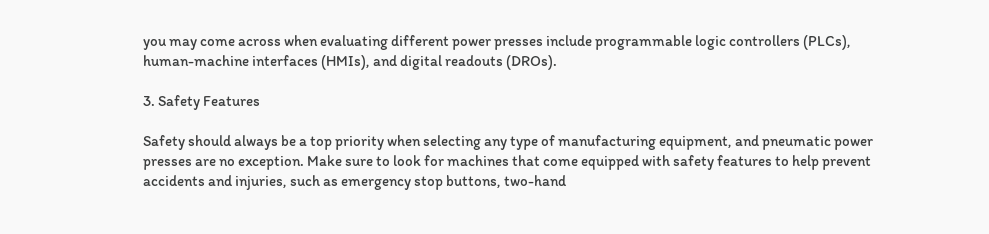you may come across when evaluating different power presses include programmable logic controllers (PLCs), human-machine interfaces (HMIs), and digital readouts (DROs).

3. Safety Features

Safety should always be a top priority when selecting any type of manufacturing equipment, and pneumatic power presses are no exception. Make sure to look for machines that come equipped with safety features to help prevent accidents and injuries, such as emergency stop buttons, two-hand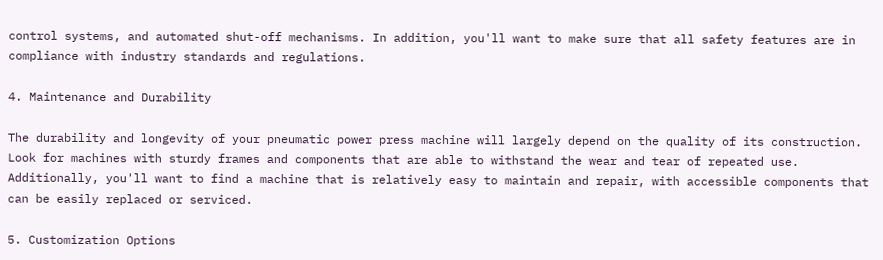control systems, and automated shut-off mechanisms. In addition, you'll want to make sure that all safety features are in compliance with industry standards and regulations.

4. Maintenance and Durability

The durability and longevity of your pneumatic power press machine will largely depend on the quality of its construction. Look for machines with sturdy frames and components that are able to withstand the wear and tear of repeated use. Additionally, you'll want to find a machine that is relatively easy to maintain and repair, with accessible components that can be easily replaced or serviced.

5. Customization Options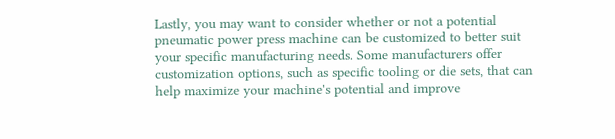Lastly, you may want to consider whether or not a potential pneumatic power press machine can be customized to better suit your specific manufacturing needs. Some manufacturers offer customization options, such as specific tooling or die sets, that can help maximize your machine's potential and improve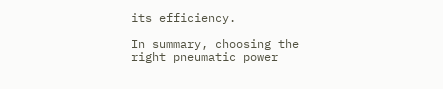its efficiency.

In summary, choosing the right pneumatic power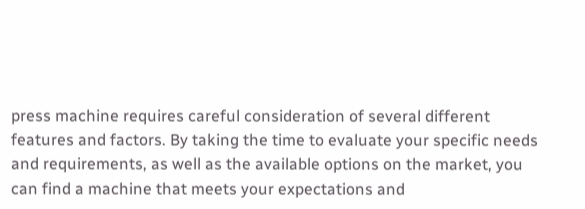press machine requires careful consideration of several different features and factors. By taking the time to evaluate your specific needs and requirements, as well as the available options on the market, you can find a machine that meets your expectations and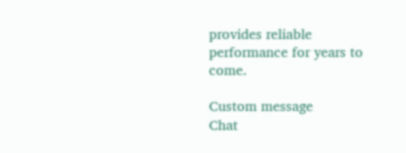provides reliable performance for years to come.

Custom message
Chat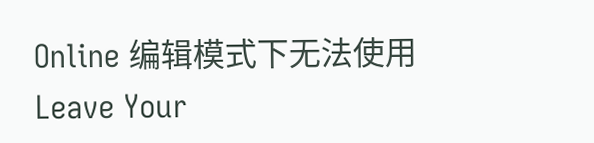Online 编辑模式下无法使用
Leave Your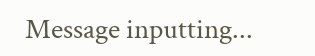Message inputting...